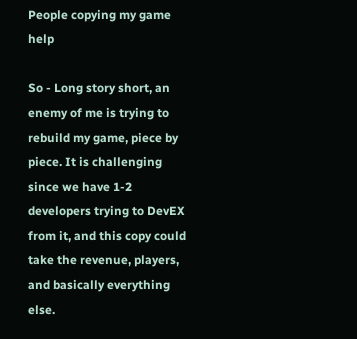People copying my game help

So - Long story short, an enemy of me is trying to rebuild my game, piece by piece. It is challenging since we have 1-2 developers trying to DevEX from it, and this copy could take the revenue, players, and basically everything else.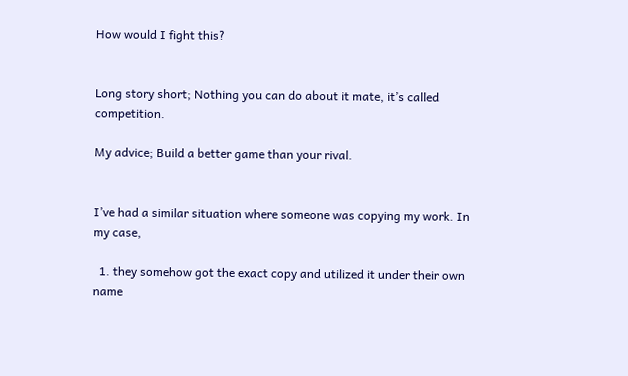How would I fight this?


Long story short; Nothing you can do about it mate, it’s called competition.

My advice; Build a better game than your rival.


I’ve had a similar situation where someone was copying my work. In my case,

  1. they somehow got the exact copy and utilized it under their own name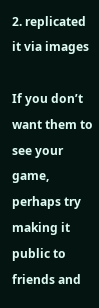2. replicated it via images

If you don’t want them to see your game, perhaps try making it public to friends and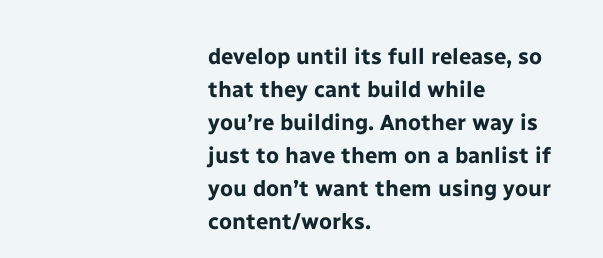develop until its full release, so that they cant build while you’re building. Another way is just to have them on a banlist if you don’t want them using your content/works.